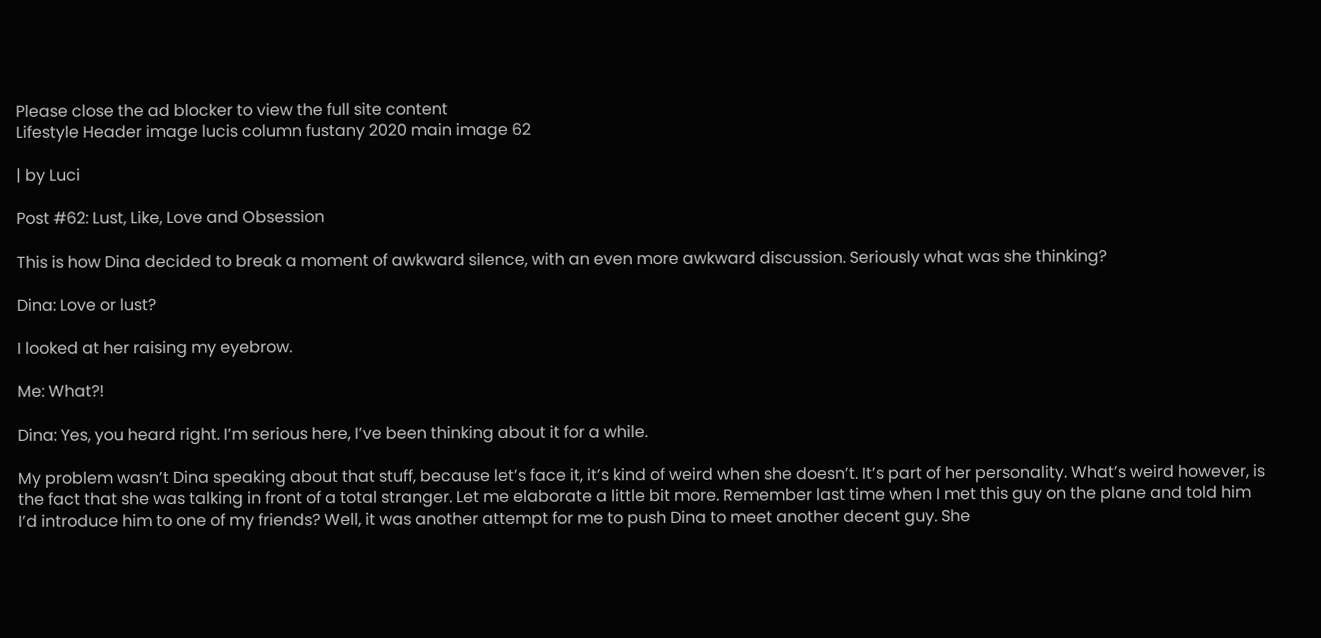Please close the ad blocker to view the full site content
Lifestyle Header image lucis column fustany 2020 main image 62

| by Luci

Post #62: Lust, Like, Love and Obsession

This is how Dina decided to break a moment of awkward silence, with an even more awkward discussion. Seriously what was she thinking?

Dina: Love or lust?

I looked at her raising my eyebrow.

Me: What?!

Dina: Yes, you heard right. I’m serious here, I’ve been thinking about it for a while.

My problem wasn’t Dina speaking about that stuff, because let’s face it, it’s kind of weird when she doesn’t. It’s part of her personality. What’s weird however, is the fact that she was talking in front of a total stranger. Let me elaborate a little bit more. Remember last time when I met this guy on the plane and told him I’d introduce him to one of my friends? Well, it was another attempt for me to push Dina to meet another decent guy. She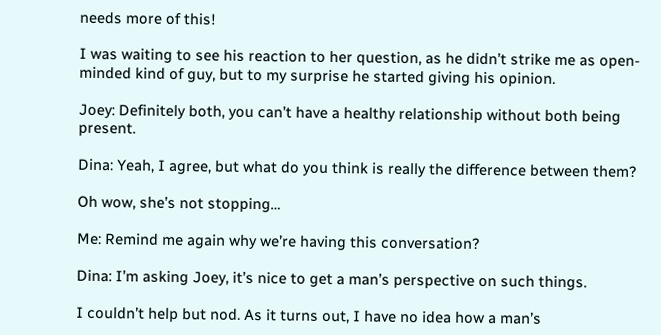needs more of this!

I was waiting to see his reaction to her question, as he didn’t strike me as open-minded kind of guy, but to my surprise he started giving his opinion.

Joey: Definitely both, you can’t have a healthy relationship without both being present.

Dina: Yeah, I agree, but what do you think is really the difference between them?

Oh wow, she’s not stopping…

Me: Remind me again why we’re having this conversation?

Dina: I’m asking Joey, it’s nice to get a man’s perspective on such things.

I couldn’t help but nod. As it turns out, I have no idea how a man’s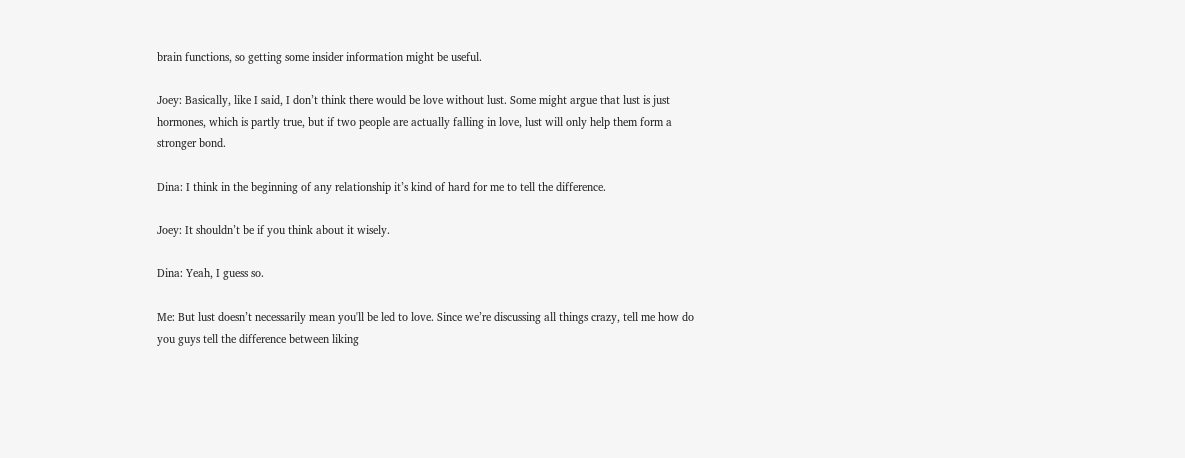brain functions, so getting some insider information might be useful.

Joey: Basically, like I said, I don’t think there would be love without lust. Some might argue that lust is just hormones, which is partly true, but if two people are actually falling in love, lust will only help them form a stronger bond.

Dina: I think in the beginning of any relationship it’s kind of hard for me to tell the difference.

Joey: It shouldn’t be if you think about it wisely.

Dina: Yeah, I guess so.

Me: But lust doesn’t necessarily mean you'll be led to love. Since we’re discussing all things crazy, tell me how do you guys tell the difference between liking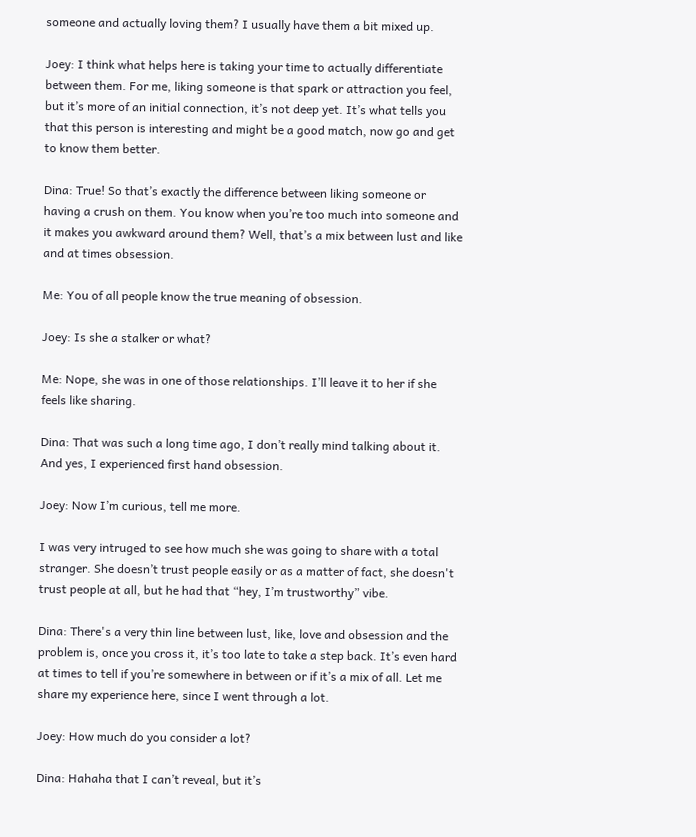someone and actually loving them? I usually have them a bit mixed up.

Joey: I think what helps here is taking your time to actually differentiate between them. For me, liking someone is that spark or attraction you feel, but it’s more of an initial connection, it’s not deep yet. It’s what tells you that this person is interesting and might be a good match, now go and get to know them better.

Dina: True! So that’s exactly the difference between liking someone or having a crush on them. You know when you’re too much into someone and it makes you awkward around them? Well, that’s a mix between lust and like and at times obsession.

Me: You of all people know the true meaning of obsession.

Joey: Is she a stalker or what?

Me: Nope, she was in one of those relationships. I’ll leave it to her if she feels like sharing.

Dina: That was such a long time ago, I don’t really mind talking about it. And yes, I experienced first hand obsession.

Joey: Now I’m curious, tell me more.

I was very intruged to see how much she was going to share with a total stranger. She doesn’t trust people easily or as a matter of fact, she doesn't trust people at all, but he had that “hey, I’m trustworthy” vibe.

Dina: There's a very thin line between lust, like, love and obsession and the problem is, once you cross it, it’s too late to take a step back. It’s even hard at times to tell if you’re somewhere in between or if it’s a mix of all. Let me share my experience here, since I went through a lot.

Joey: How much do you consider a lot?

Dina: Hahaha that I can’t reveal, but it’s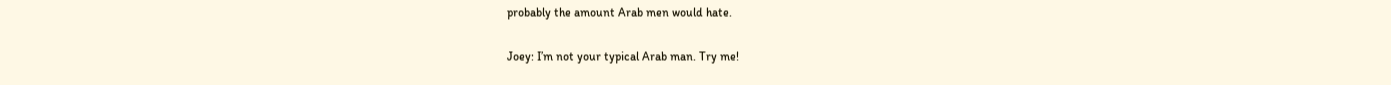probably the amount Arab men would hate.

Joey: I’m not your typical Arab man. Try me!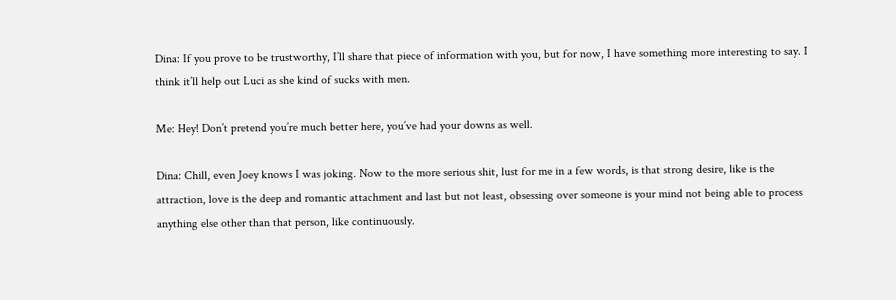Dina: If you prove to be trustworthy, I’ll share that piece of information with you, but for now, I have something more interesting to say. I think it’ll help out Luci as she kind of sucks with men.

Me: Hey! Don’t pretend you’re much better here, you’ve had your downs as well.

Dina: Chill, even Joey knows I was joking. Now to the more serious shit, lust for me in a few words, is that strong desire, like is the attraction, love is the deep and romantic attachment and last but not least, obsessing over someone is your mind not being able to process anything else other than that person, like continuously.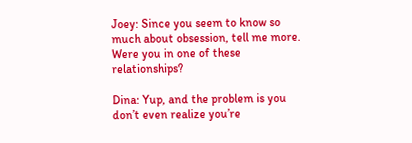Joey: Since you seem to know so much about obsession, tell me more. Were you in one of these relationships?

Dina: Yup, and the problem is you don’t even realize you’re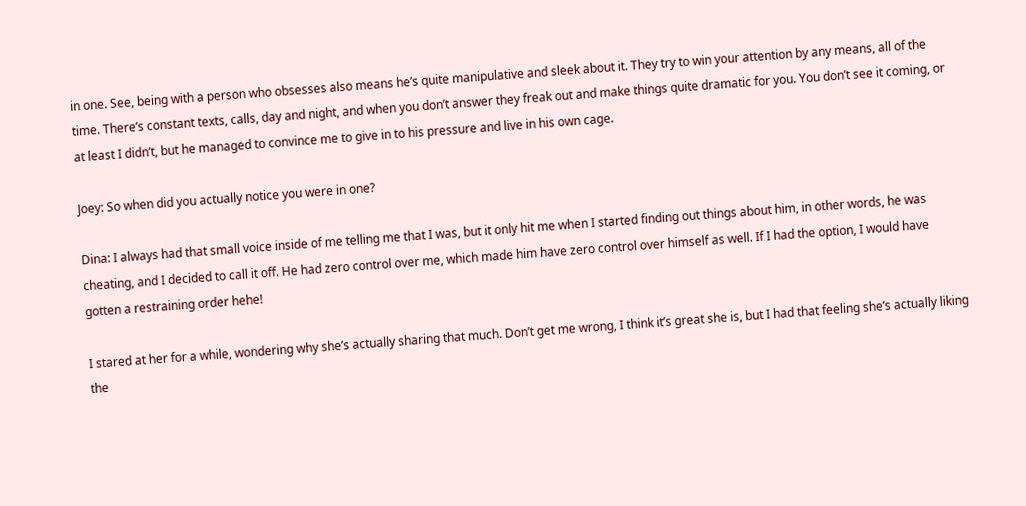in one. See, being with a person who obsesses also means he’s quite manipulative and sleek about it. They try to win your attention by any means, all of the time. There’s constant texts, calls, day and night, and when you don’t answer they freak out and make things quite dramatic for you. You don’t see it coming, or at least I didn’t, but he managed to convince me to give in to his pressure and live in his own cage.

Joey: So when did you actually notice you were in one?

Dina: I always had that small voice inside of me telling me that I was, but it only hit me when I started finding out things about him, in other words, he was cheating, and I decided to call it off. He had zero control over me, which made him have zero control over himself as well. If I had the option, I would have gotten a restraining order hehe!

I stared at her for a while, wondering why she’s actually sharing that much. Don’t get me wrong, I think it’s great she is, but I had that feeling she’s actually liking the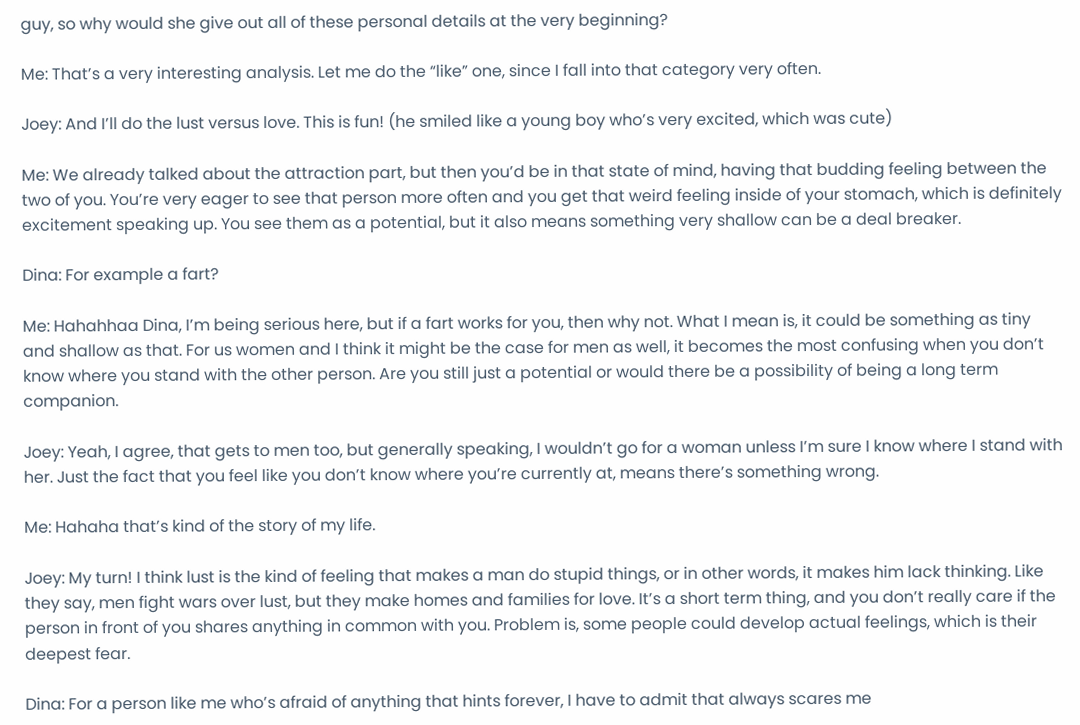guy, so why would she give out all of these personal details at the very beginning?

Me: That’s a very interesting analysis. Let me do the “like” one, since I fall into that category very often.

Joey: And I’ll do the lust versus love. This is fun! (he smiled like a young boy who’s very excited, which was cute)

Me: We already talked about the attraction part, but then you’d be in that state of mind, having that budding feeling between the two of you. You’re very eager to see that person more often and you get that weird feeling inside of your stomach, which is definitely excitement speaking up. You see them as a potential, but it also means something very shallow can be a deal breaker.

Dina: For example a fart?

Me: Hahahhaa Dina, I’m being serious here, but if a fart works for you, then why not. What I mean is, it could be something as tiny and shallow as that. For us women and I think it might be the case for men as well, it becomes the most confusing when you don’t know where you stand with the other person. Are you still just a potential or would there be a possibility of being a long term companion.

Joey: Yeah, I agree, that gets to men too, but generally speaking, I wouldn’t go for a woman unless I’m sure I know where I stand with her. Just the fact that you feel like you don’t know where you’re currently at, means there’s something wrong.

Me: Hahaha that’s kind of the story of my life.

Joey: My turn! I think lust is the kind of feeling that makes a man do stupid things, or in other words, it makes him lack thinking. Like they say, men fight wars over lust, but they make homes and families for love. It’s a short term thing, and you don’t really care if the person in front of you shares anything in common with you. Problem is, some people could develop actual feelings, which is their deepest fear.

Dina: For a person like me who’s afraid of anything that hints forever, I have to admit that always scares me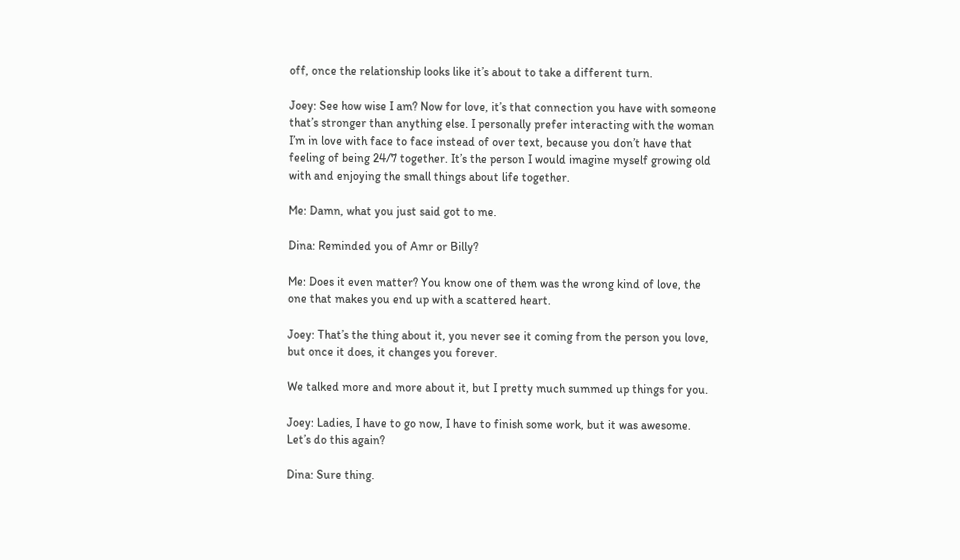off, once the relationship looks like it’s about to take a different turn.

Joey: See how wise I am? Now for love, it’s that connection you have with someone that’s stronger than anything else. I personally prefer interacting with the woman I’m in love with face to face instead of over text, because you don’t have that feeling of being 24/7 together. It’s the person I would imagine myself growing old with and enjoying the small things about life together.

Me: Damn, what you just said got to me.

Dina: Reminded you of Amr or Billy?

Me: Does it even matter? You know one of them was the wrong kind of love, the one that makes you end up with a scattered heart.

Joey: That’s the thing about it, you never see it coming from the person you love, but once it does, it changes you forever.

We talked more and more about it, but I pretty much summed up things for you.

Joey: Ladies, I have to go now, I have to finish some work, but it was awesome. Let’s do this again?

Dina: Sure thing.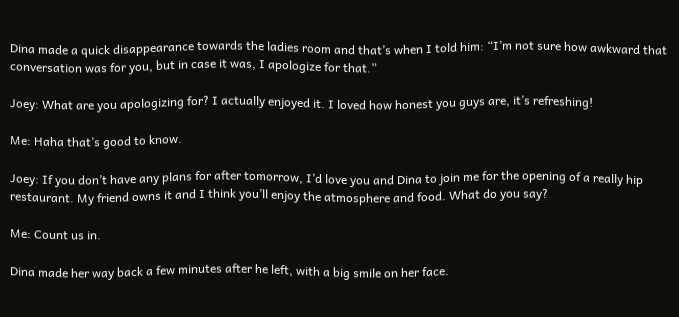Dina made a quick disappearance towards the ladies room and that’s when I told him: “I’m not sure how awkward that conversation was for you, but in case it was, I apologize for that.”

Joey: What are you apologizing for? I actually enjoyed it. I loved how honest you guys are, it’s refreshing!

Me: Haha that’s good to know.

Joey: If you don’t have any plans for after tomorrow, I’d love you and Dina to join me for the opening of a really hip restaurant. My friend owns it and I think you’ll enjoy the atmosphere and food. What do you say?

Me: Count us in.

Dina made her way back a few minutes after he left, with a big smile on her face.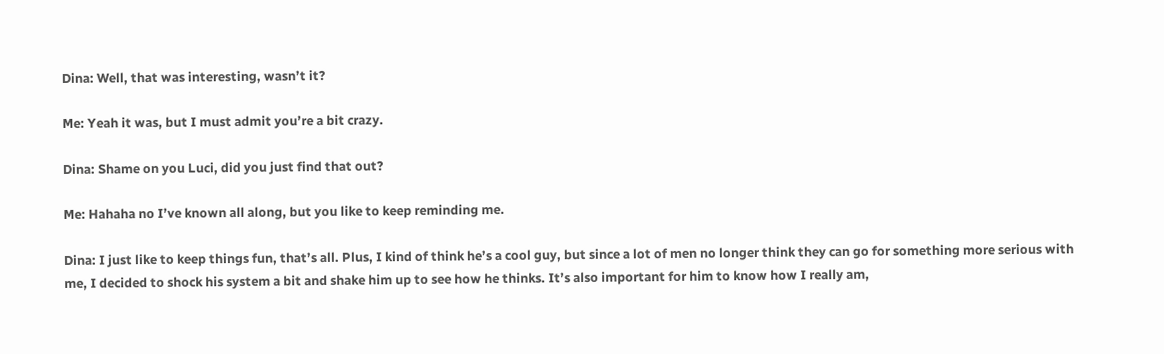Dina: Well, that was interesting, wasn’t it?

Me: Yeah it was, but I must admit you’re a bit crazy.

Dina: Shame on you Luci, did you just find that out?

Me: Hahaha no I’ve known all along, but you like to keep reminding me.

Dina: I just like to keep things fun, that’s all. Plus, I kind of think he’s a cool guy, but since a lot of men no longer think they can go for something more serious with me, I decided to shock his system a bit and shake him up to see how he thinks. It’s also important for him to know how I really am,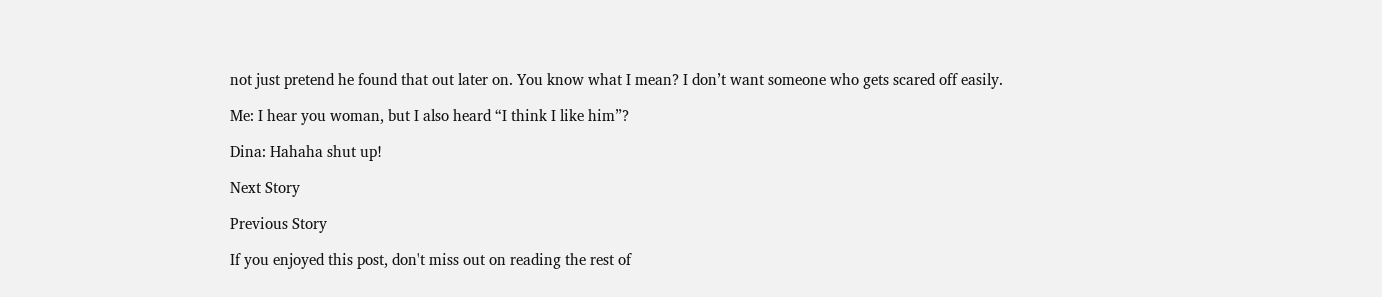not just pretend he found that out later on. You know what I mean? I don’t want someone who gets scared off easily.

Me: I hear you woman, but I also heard “I think I like him”?

Dina: Hahaha shut up!

Next Story

Previous Story

If you enjoyed this post, don't miss out on reading the rest of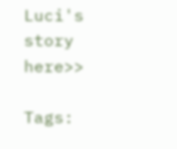Luci's story here>>

Tags: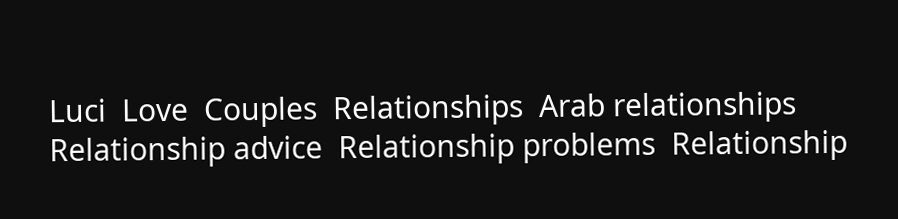Luci  Love  Couples  Relationships  Arab relationships  Relationship advice  Relationship problems  Relationship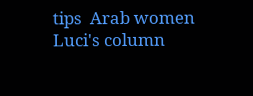tips  Arab women  Luci's column